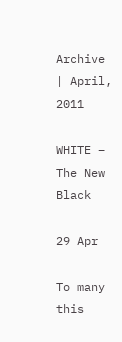Archive | April, 2011

WHITE – The New Black

29 Apr

To many this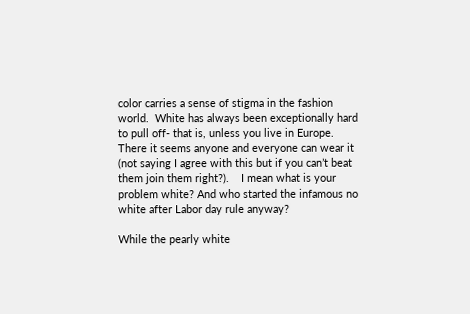color carries a sense of stigma in the fashion world.  White has always been exceptionally hard to pull off- that is, unless you live in Europe.  There it seems anyone and everyone can wear it (not saying I agree with this but if you can’t beat them join them right?).    I mean what is your problem white? And who started the infamous no white after Labor day rule anyway?

While the pearly white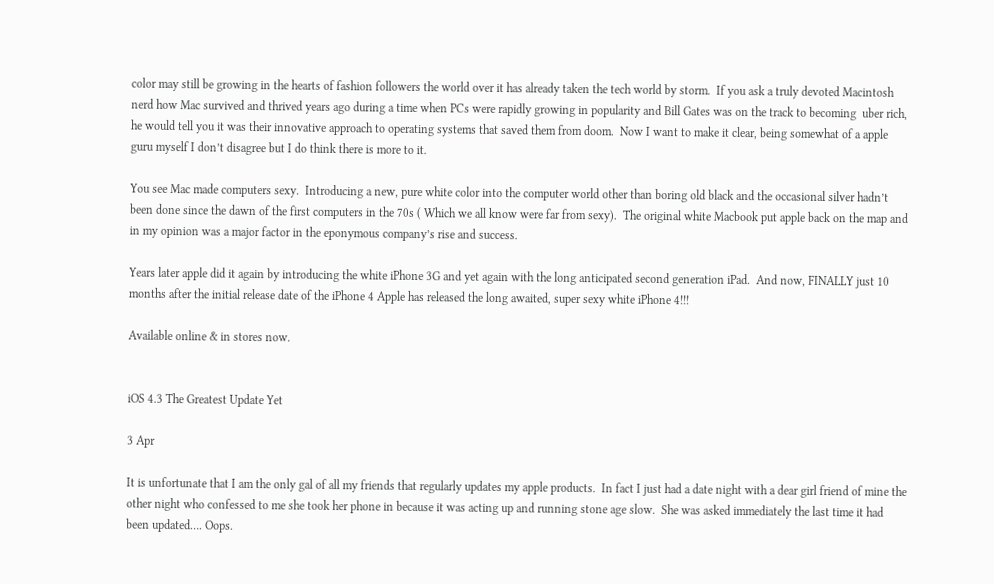color may still be growing in the hearts of fashion followers the world over it has already taken the tech world by storm.  If you ask a truly devoted Macintosh nerd how Mac survived and thrived years ago during a time when PCs were rapidly growing in popularity and Bill Gates was on the track to becoming  uber rich, he would tell you it was their innovative approach to operating systems that saved them from doom.  Now I want to make it clear, being somewhat of a apple guru myself I don’t disagree but I do think there is more to it.

You see Mac made computers sexy.  Introducing a new, pure white color into the computer world other than boring old black and the occasional silver hadn’t been done since the dawn of the first computers in the 70s ( Which we all know were far from sexy).  The original white Macbook put apple back on the map and in my opinion was a major factor in the eponymous company’s rise and success.

Years later apple did it again by introducing the white iPhone 3G and yet again with the long anticipated second generation iPad.  And now, FINALLY just 10 months after the initial release date of the iPhone 4 Apple has released the long awaited, super sexy white iPhone 4!!!

Available online & in stores now.


iOS 4.3 The Greatest Update Yet

3 Apr

It is unfortunate that I am the only gal of all my friends that regularly updates my apple products.  In fact I just had a date night with a dear girl friend of mine the other night who confessed to me she took her phone in because it was acting up and running stone age slow.  She was asked immediately the last time it had been updated…. Oops.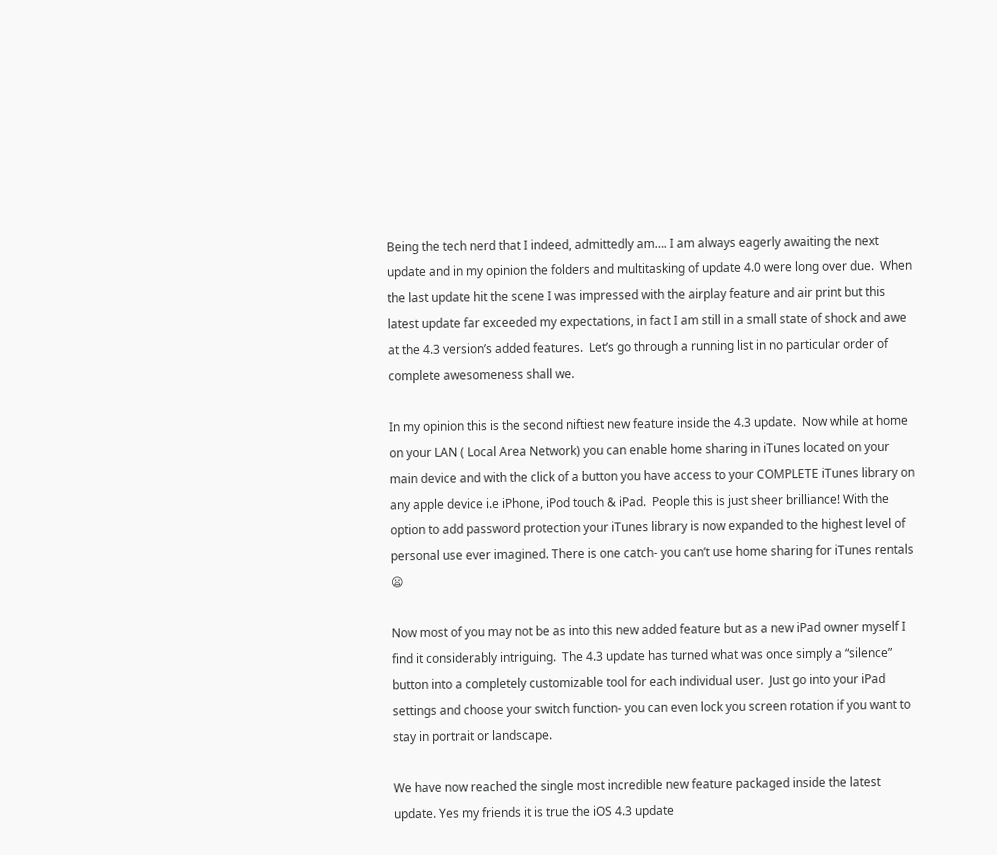Being the tech nerd that I indeed, admittedly am…. I am always eagerly awaiting the next update and in my opinion the folders and multitasking of update 4.0 were long over due.  When the last update hit the scene I was impressed with the airplay feature and air print but this latest update far exceeded my expectations, in fact I am still in a small state of shock and awe at the 4.3 version’s added features.  Let’s go through a running list in no particular order of complete awesomeness shall we.

In my opinion this is the second niftiest new feature inside the 4.3 update.  Now while at home on your LAN ( Local Area Network) you can enable home sharing in iTunes located on your main device and with the click of a button you have access to your COMPLETE iTunes library on any apple device i.e iPhone, iPod touch & iPad.  People this is just sheer brilliance! With the option to add password protection your iTunes library is now expanded to the highest level of personal use ever imagined. There is one catch- you can’t use home sharing for iTunes rentals 😦

Now most of you may not be as into this new added feature but as a new iPad owner myself I find it considerably intriguing.  The 4.3 update has turned what was once simply a “silence” button into a completely customizable tool for each individual user.  Just go into your iPad settings and choose your switch function- you can even lock you screen rotation if you want to stay in portrait or landscape.

We have now reached the single most incredible new feature packaged inside the latest update. Yes my friends it is true the iOS 4.3 update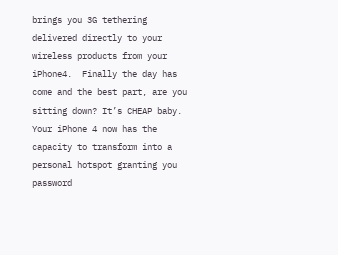brings you 3G tethering  delivered directly to your wireless products from your iPhone4.  Finally the day has come and the best part, are you sitting down? It’s CHEAP baby. Your iPhone 4 now has the capacity to transform into a personal hotspot granting you password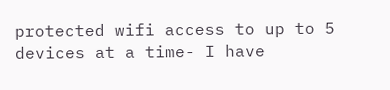protected wifi access to up to 5 devices at a time- I have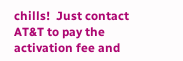chills!  Just contact AT&T to pay the activation fee and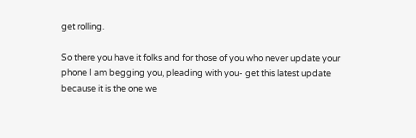get rolling.

So there you have it folks and for those of you who never update your phone I am begging you, pleading with you- get this latest update because it is the one we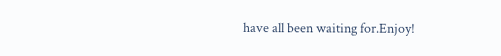have all been waiting for.Enjoy!